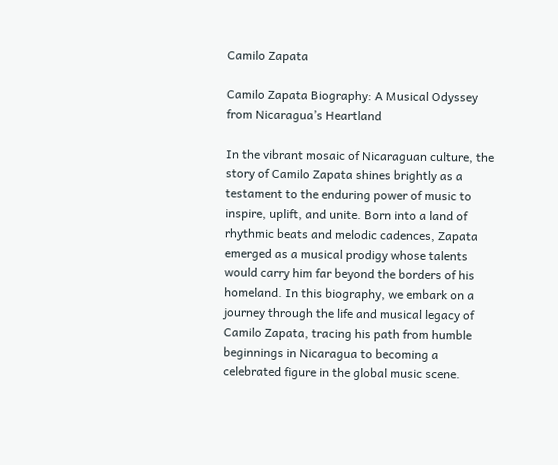Camilo Zapata

Camilo Zapata Biography: A Musical Odyssey from Nicaragua’s Heartland

In the vibrant mosaic of Nicaraguan culture, the story of Camilo Zapata shines brightly as a testament to the enduring power of music to inspire, uplift, and unite. Born into a land of rhythmic beats and melodic cadences, Zapata emerged as a musical prodigy whose talents would carry him far beyond the borders of his homeland. In this biography, we embark on a journey through the life and musical legacy of Camilo Zapata, tracing his path from humble beginnings in Nicaragua to becoming a celebrated figure in the global music scene.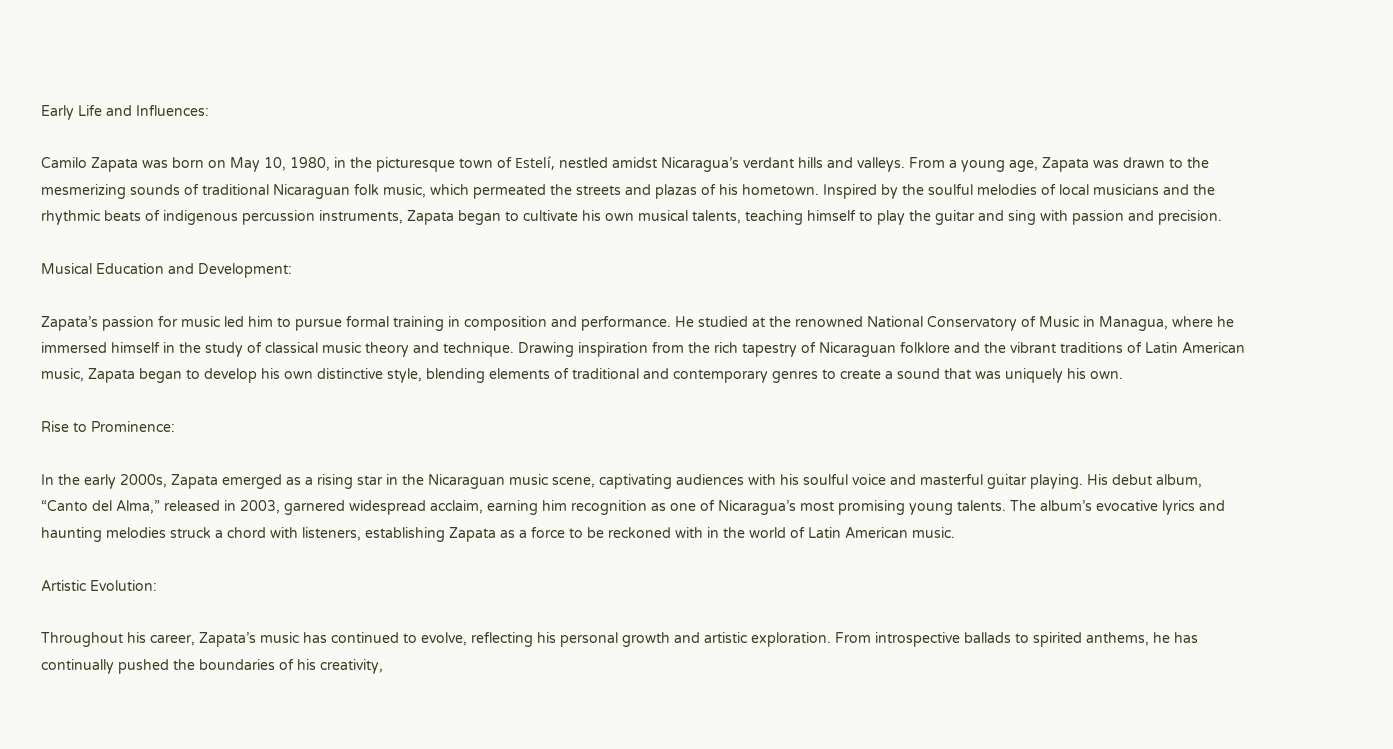Early Life and Influences:

Camilo Zapata was born on May 10, 1980, in the picturesque town of Estelí, nestled amidst Nicaragua’s verdant hills and valleys. From a young age, Zapata was drawn to the mesmerizing sounds of traditional Nicaraguan folk music, which permeated the streets and plazas of his hometown. Inspired by the soulful melodies of local musicians and the rhythmic beats of indigenous percussion instruments, Zapata began to cultivate his own musical talents, teaching himself to play the guitar and sing with passion and precision.

Musical Education and Development:

Zapata’s passion for music led him to pursue formal training in composition and performance. He studied at the renowned National Conservatory of Music in Managua, where he immersed himself in the study of classical music theory and technique. Drawing inspiration from the rich tapestry of Nicaraguan folklore and the vibrant traditions of Latin American music, Zapata began to develop his own distinctive style, blending elements of traditional and contemporary genres to create a sound that was uniquely his own.

Rise to Prominence:

In the early 2000s, Zapata emerged as a rising star in the Nicaraguan music scene, captivating audiences with his soulful voice and masterful guitar playing. His debut album, “Canto del Alma,” released in 2003, garnered widespread acclaim, earning him recognition as one of Nicaragua’s most promising young talents. The album’s evocative lyrics and haunting melodies struck a chord with listeners, establishing Zapata as a force to be reckoned with in the world of Latin American music.

Artistic Evolution:

Throughout his career, Zapata’s music has continued to evolve, reflecting his personal growth and artistic exploration. From introspective ballads to spirited anthems, he has continually pushed the boundaries of his creativity,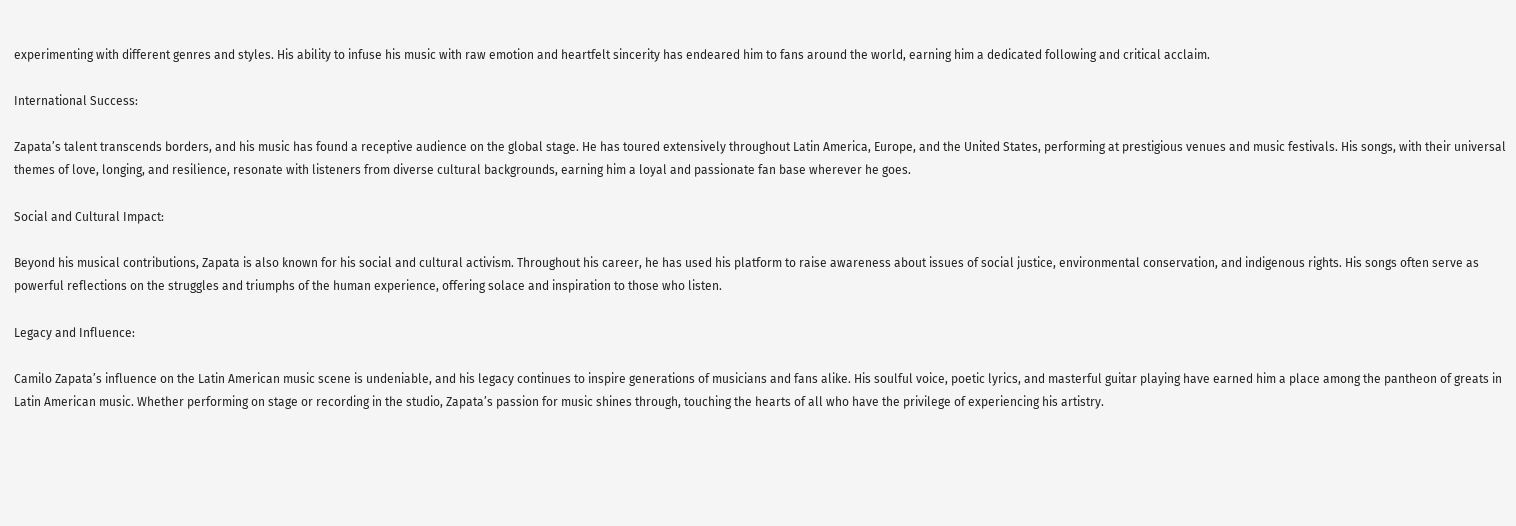experimenting with different genres and styles. His ability to infuse his music with raw emotion and heartfelt sincerity has endeared him to fans around the world, earning him a dedicated following and critical acclaim.

International Success:

Zapata’s talent transcends borders, and his music has found a receptive audience on the global stage. He has toured extensively throughout Latin America, Europe, and the United States, performing at prestigious venues and music festivals. His songs, with their universal themes of love, longing, and resilience, resonate with listeners from diverse cultural backgrounds, earning him a loyal and passionate fan base wherever he goes.

Social and Cultural Impact:

Beyond his musical contributions, Zapata is also known for his social and cultural activism. Throughout his career, he has used his platform to raise awareness about issues of social justice, environmental conservation, and indigenous rights. His songs often serve as powerful reflections on the struggles and triumphs of the human experience, offering solace and inspiration to those who listen.

Legacy and Influence:

Camilo Zapata’s influence on the Latin American music scene is undeniable, and his legacy continues to inspire generations of musicians and fans alike. His soulful voice, poetic lyrics, and masterful guitar playing have earned him a place among the pantheon of greats in Latin American music. Whether performing on stage or recording in the studio, Zapata’s passion for music shines through, touching the hearts of all who have the privilege of experiencing his artistry.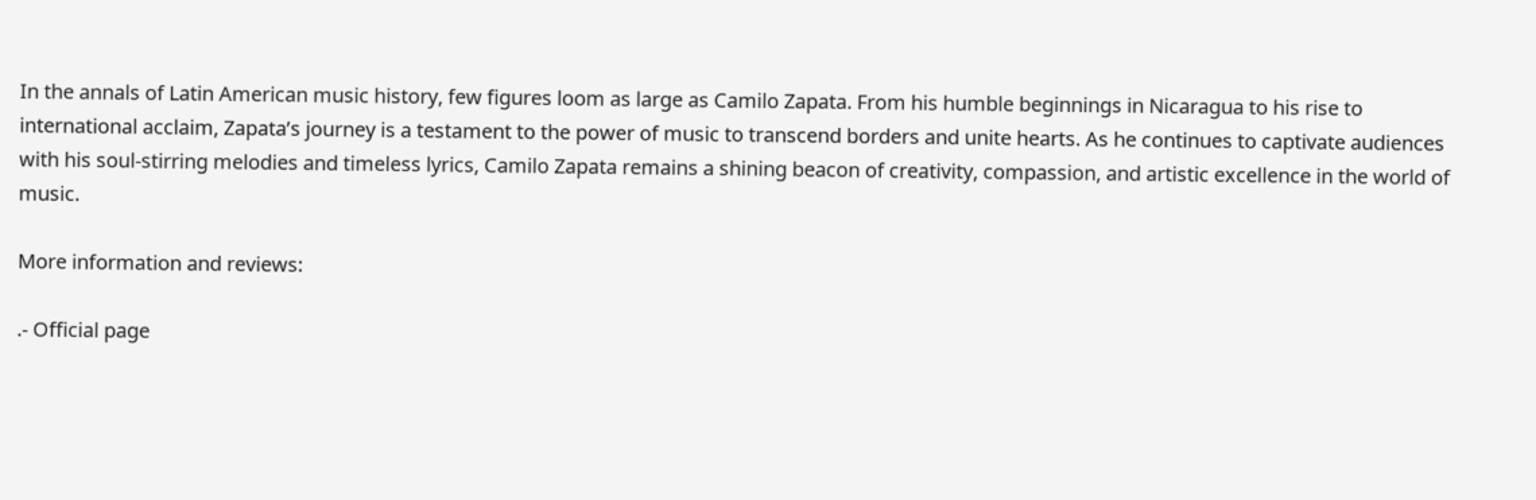In the annals of Latin American music history, few figures loom as large as Camilo Zapata. From his humble beginnings in Nicaragua to his rise to international acclaim, Zapata’s journey is a testament to the power of music to transcend borders and unite hearts. As he continues to captivate audiences with his soul-stirring melodies and timeless lyrics, Camilo Zapata remains a shining beacon of creativity, compassion, and artistic excellence in the world of music.

More information and reviews:

.- Official page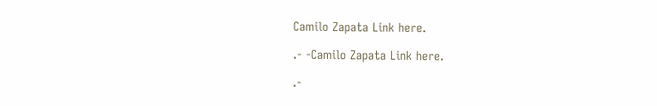Camilo Zapata Link here.

.- -Camilo Zapata Link here.

.-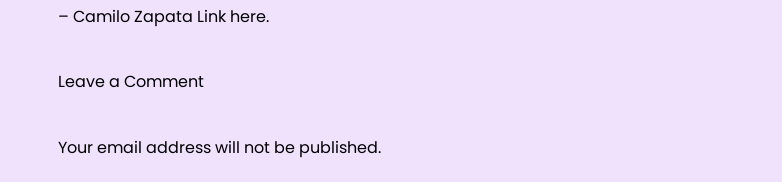– Camilo Zapata Link here.

Leave a Comment

Your email address will not be published.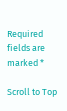Required fields are marked *

Scroll to Top